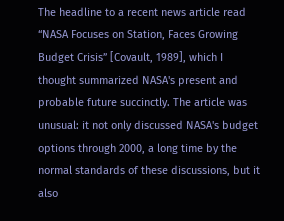The headline to a recent news article read “NASA Focuses on Station, Faces Growing Budget Crisis” [Covault, 1989], which I thought summarized NASA's present and probable future succinctly. The article was unusual: it not only discussed NASA's budget options through 2000, a long time by the normal standards of these discussions, but it also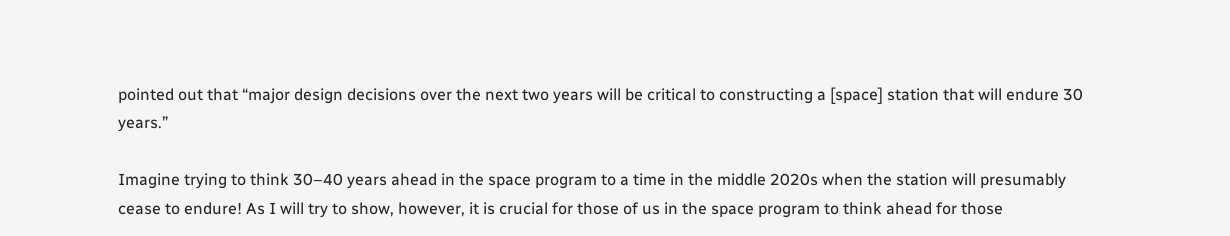pointed out that “major design decisions over the next two years will be critical to constructing a [space] station that will endure 30 years.”

Imagine trying to think 30–40 years ahead in the space program to a time in the middle 2020s when the station will presumably cease to endure! As I will try to show, however, it is crucial for those of us in the space program to think ahead for those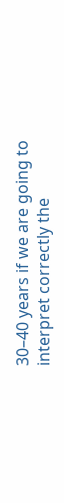30–40 years if we are going to interpret correctly the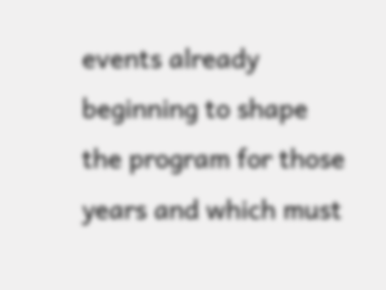events already beginning to shape the program for those years and which must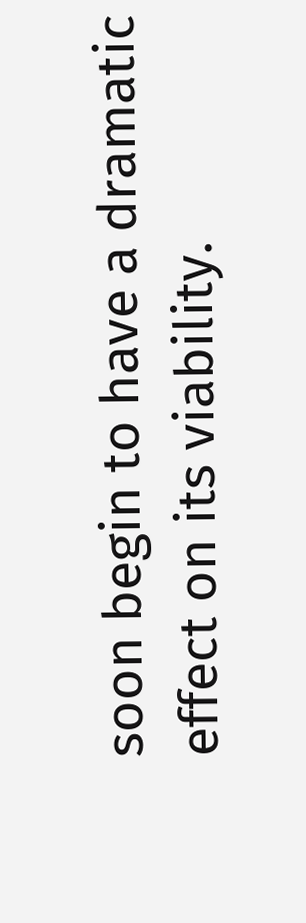soon begin to have a dramatic effect on its viability.